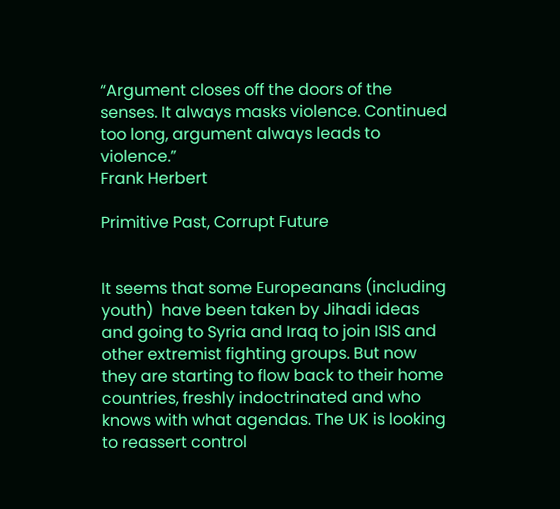“Argument closes off the doors of the senses. It always masks violence. Continued too long, argument always leads to violence.”
Frank Herbert

Primitive Past, Corrupt Future


It seems that some Europeanans (including youth)  have been taken by Jihadi ideas and going to Syria and Iraq to join ISIS and other extremist fighting groups. But now they are starting to flow back to their home countries, freshly indoctrinated and who knows with what agendas. The UK is looking to reassert control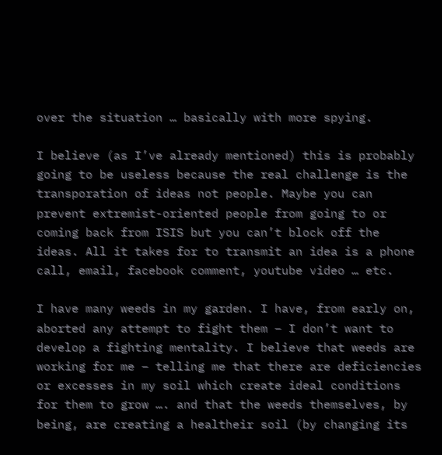over the situation … basically with more spying.

I believe (as I’ve already mentioned) this is probably going to be useless because the real challenge is the transporation of ideas not people. Maybe you can prevent extremist-oriented people from going to or coming back from ISIS but you can’t block off the ideas. All it takes for to transmit an idea is a phone call, email, facebook comment, youtube video … etc.

I have many weeds in my garden. I have, from early on, aborted any attempt to fight them – I don’t want to develop a fighting mentality. I believe that weeds are working for me – telling me that there are deficiencies or excesses in my soil which create ideal conditions for them to grow …. and that the weeds themselves, by being, are creating a healtheir soil (by changing its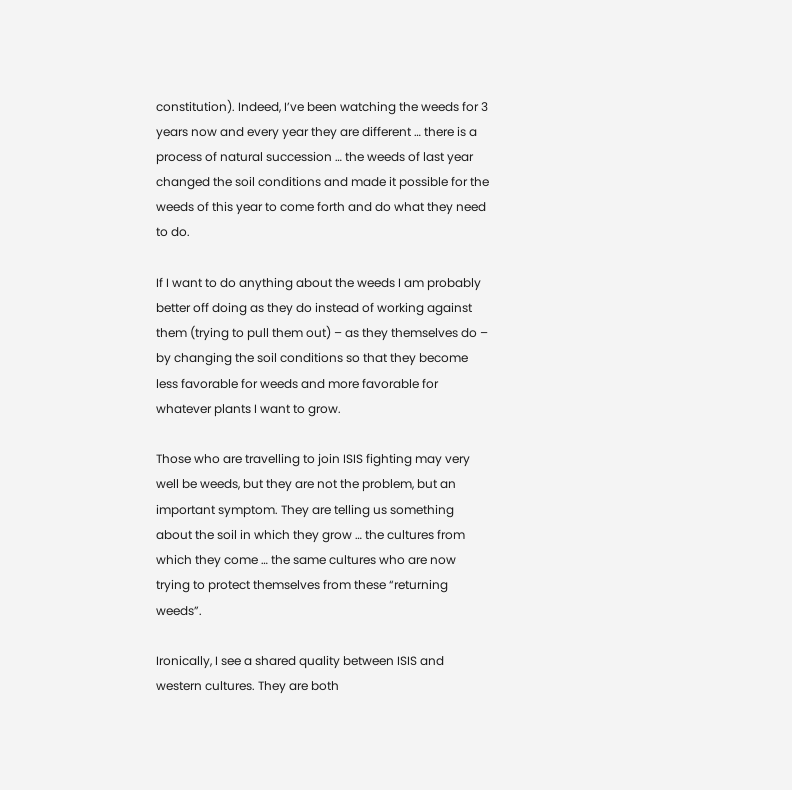constitution). Indeed, I’ve been watching the weeds for 3 years now and every year they are different … there is a process of natural succession … the weeds of last year changed the soil conditions and made it possible for the weeds of this year to come forth and do what they need to do.

If I want to do anything about the weeds I am probably better off doing as they do instead of working against them (trying to pull them out) – as they themselves do – by changing the soil conditions so that they become less favorable for weeds and more favorable for whatever plants I want to grow.

Those who are travelling to join ISIS fighting may very well be weeds, but they are not the problem, but an important symptom. They are telling us something about the soil in which they grow … the cultures from which they come … the same cultures who are now trying to protect themselves from these “returning weeds”.

Ironically, I see a shared quality between ISIS and western cultures. They are both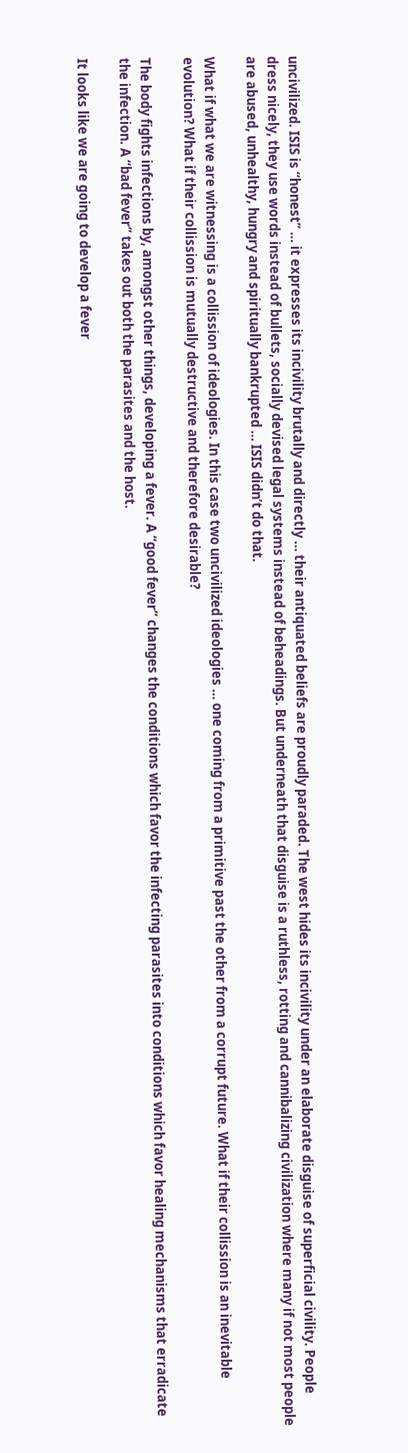uncivilized. ISIS is “honest” … it expresses its incivility brutally and directly … their antiquated beliefs are proudly paraded. The west hides its incivility under an elaborate disguise of superficial civility. People dress nicely, they use words instead of bullets, socially devised legal systems instead of beheadings. But underneath that disguise is a ruthless, rotting and cannibalizing civilization where many if not most people are abused, unhealthy, hungry and spiritually bankrupted … ISIS didn’t do that.

What if what we are witnessing is a collission of ideologies. In this case two uncivilized ideologies … one coming from a primitive past the other from a corrupt future. What if their collission is an inevitable evolution? What if their collission is mutually destructive and therefore desirable?

The body fights infections by, amongst other things, developing a fever. A “good fever” changes the conditions which favor the infecting parasites into conditions which favor healing mechanisms that erradicate the infection. A “bad fever” takes out both the parasites and the host.

It looks like we are going to develop a fever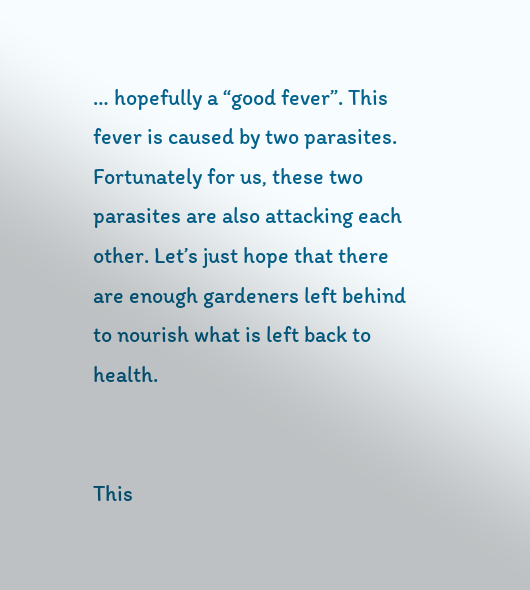… hopefully a “good fever”. This fever is caused by two parasites. Fortunately for us, these two parasites are also attacking each other. Let’s just hope that there are enough gardeners left behind to nourish what is left back to health.


This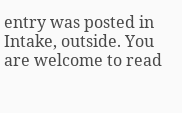entry was posted in Intake, outside. You are welcome to read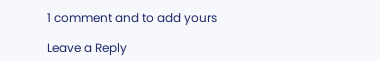1 comment and to add yours

Leave a Reply